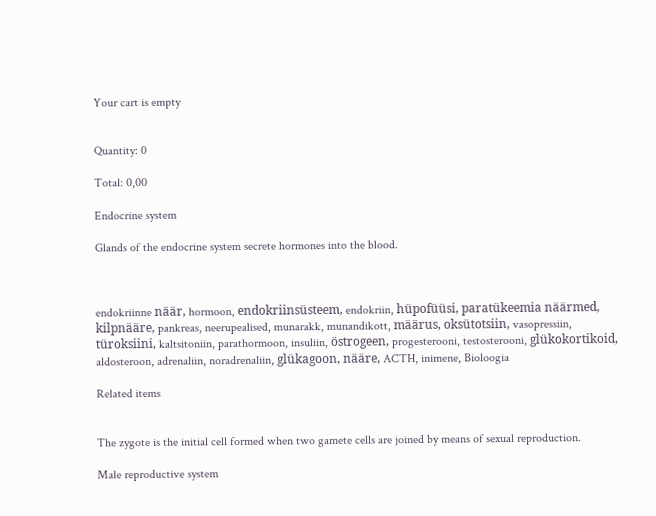Your cart is empty


Quantity: 0

Total: 0,00

Endocrine system

Glands of the endocrine system secrete hormones into the blood.



endokriinne näär, hormoon, endokriinsüsteem, endokriin, hüpofüüsi, paratükeemia näärmed, kilpnääre, pankreas, neerupealised, munarakk, munandikott, määrus, oksütotsiin, vasopressiin, türoksiini, kaltsitoniin, parathormoon, insuliin, östrogeen, progesterooni, testosterooni, glükokortikoid, aldosteroon, adrenaliin, noradrenaliin, glükagoon, nääre, ACTH, inimene, Bioloogia

Related items


The zygote is the initial cell formed when two gamete cells are joined by means of sexual reproduction.

Male reproductive system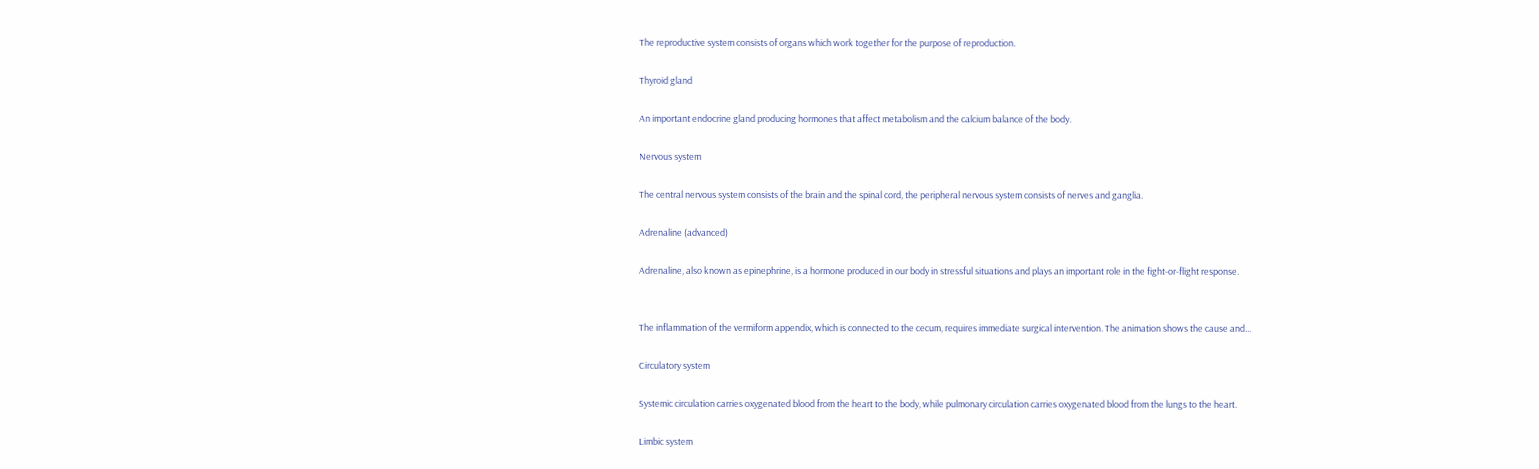The reproductive system consists of organs which work together for the purpose of reproduction.

Thyroid gland

An important endocrine gland producing hormones that affect metabolism and the calcium balance of the body.

Nervous system

The central nervous system consists of the brain and the spinal cord, the peripheral nervous system consists of nerves and ganglia.

Adrenaline (advanced)

Adrenaline, also known as epinephrine, is a hormone produced in our body in stressful situations and plays an important role in the fight-or-flight response.


The inflammation of the vermiform appendix, which is connected to the cecum, requires immediate surgical intervention. The animation shows the cause and...

Circulatory system

Systemic circulation carries oxygenated blood from the heart to the body, while pulmonary circulation carries oxygenated blood from the lungs to the heart.

Limbic system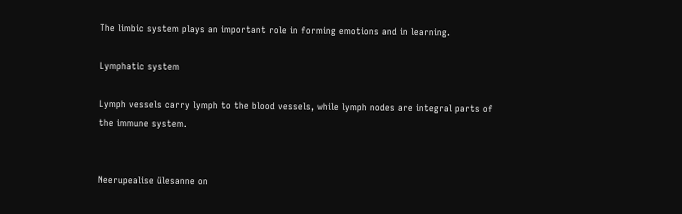The limbic system plays an important role in forming emotions and in learning.

Lymphatic system

Lymph vessels carry lymph to the blood vessels, while lymph nodes are integral parts of the immune system.


Neerupealise ülesanne on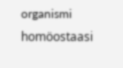organismi homöostaasi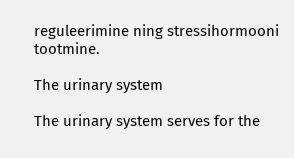reguleerimine ning stressihormooni tootmine.

The urinary system

The urinary system serves for the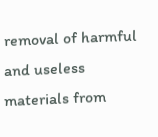removal of harmful and useless materials from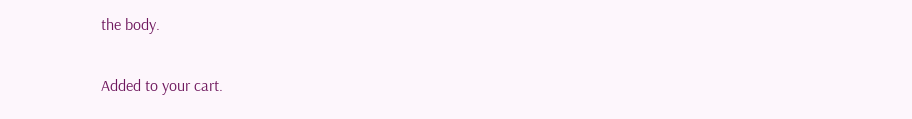the body.

Added to your cart.